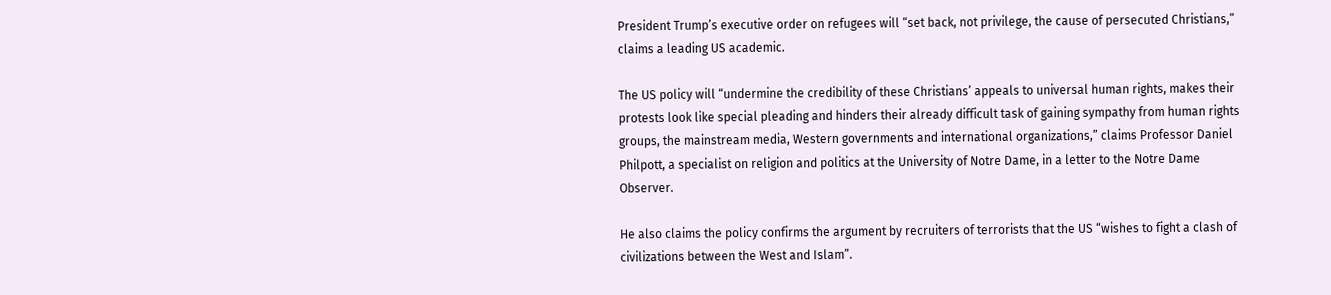President Trump’s executive order on refugees will “set back, not privilege, the cause of persecuted Christians,” claims a leading US academic.

The US policy will “undermine the credibility of these Christians’ appeals to universal human rights, makes their protests look like special pleading and hinders their already difficult task of gaining sympathy from human rights groups, the mainstream media, Western governments and international organizations,” claims Professor Daniel Philpott, a specialist on religion and politics at the University of Notre Dame, in a letter to the Notre Dame Observer.

He also claims the policy confirms the argument by recruiters of terrorists that the US “wishes to fight a clash of civilizations between the West and Islam”.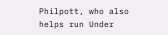Philpott, who also helps run Under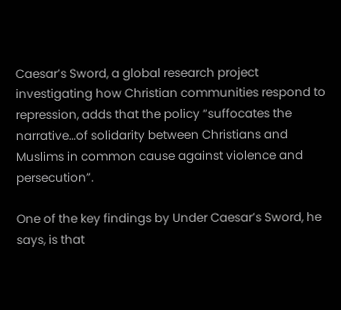Caesar’s Sword, a global research project investigating how Christian communities respond to repression, adds that the policy “suffocates the narrative…of solidarity between Christians and Muslims in common cause against violence and persecution”.

One of the key findings by Under Caesar’s Sword, he says, is that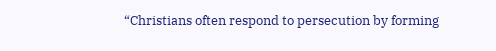“Christians often respond to persecution by forming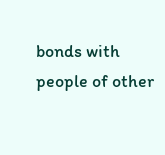bonds with people of other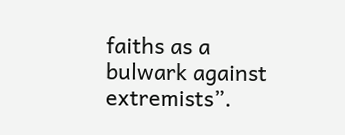faiths as a bulwark against extremists”.